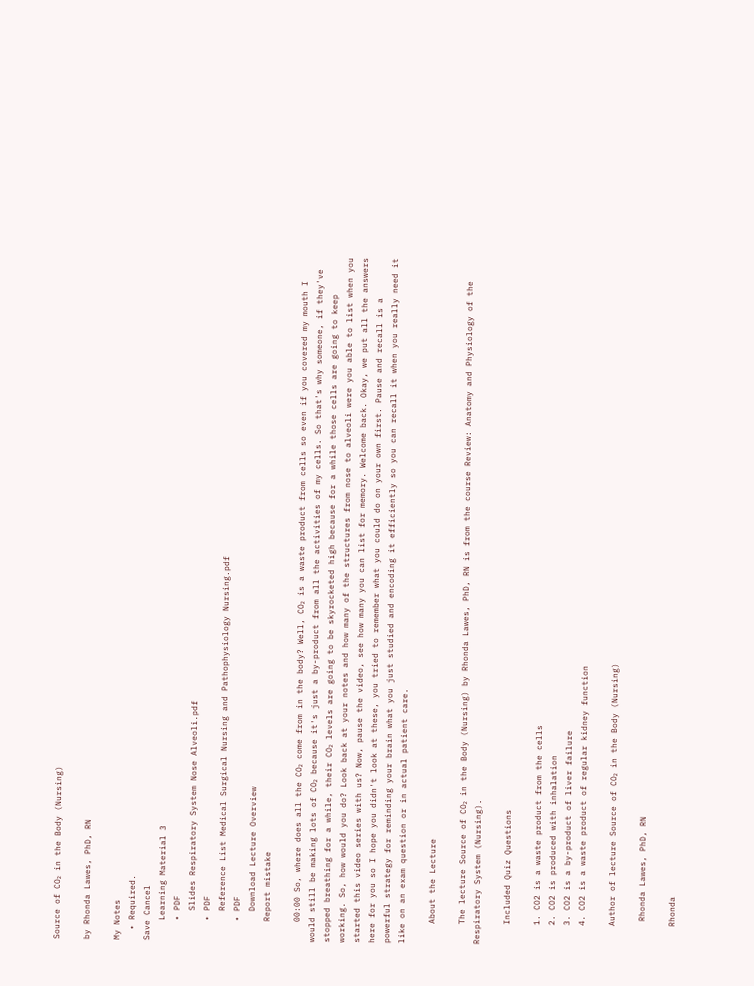Source of CO₂ in the Body (Nursing)

by Rhonda Lawes, PhD, RN

My Notes
  • Required.
Save Cancel
    Learning Material 3
    • PDF
      Slides Respiratory System Nose Alveoli.pdf
    • PDF
      Reference List Medical Surgical Nursing and Pathophysiology Nursing.pdf
    • PDF
      Download Lecture Overview
    Report mistake

    00:00 So, where does all the CO₂ come from in the body? Well, CO₂ is a waste product from cells so even if you covered my mouth I would still be making lots of CO₂ because it's just a by-product from all the activities of my cells. So that's why someone, if they've stopped breathing for a while, their CO₂ levels are going to be skyrocketed high because for a while those cells are going to keep working. So, how would you do? Look back at your notes and how many of the structures from nose to alveoli were you able to list when you started this video series with us? Now, pause the video, see how many you can list for memory. Welcome back. Okay, we put all the answers here for you so I hope you didn't look at these, you tried to remember what you could do on your own first. Pause and recall is a powerful strategy for reminding your brain what you just studied and encoding it efficiently so you can recall it when you really need it like on an exam question or in actual patient care.

    About the Lecture

    The lecture Source of CO₂ in the Body (Nursing) by Rhonda Lawes, PhD, RN is from the course Review: Anatomy and Physiology of the Respiratory System (Nursing).

    Included Quiz Questions

    1. CO2 is a waste product from the cells
    2. CO2 is produced with inhalation
    3. CO2 is a by-product of liver failure
    4. CO2 is a waste product of regular kidney function

    Author of lecture Source of CO₂ in the Body (Nursing)

     Rhonda Lawes, PhD, RN

    Rhonda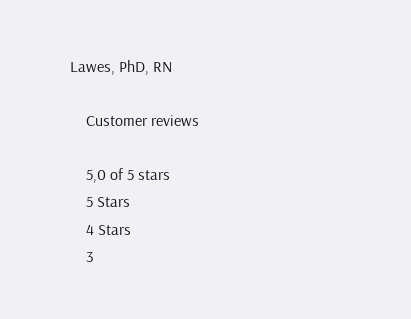Lawes, PhD, RN

    Customer reviews

    5,0 of 5 stars
    5 Stars
    4 Stars
    3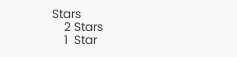Stars
    2 Stars
    1  Star